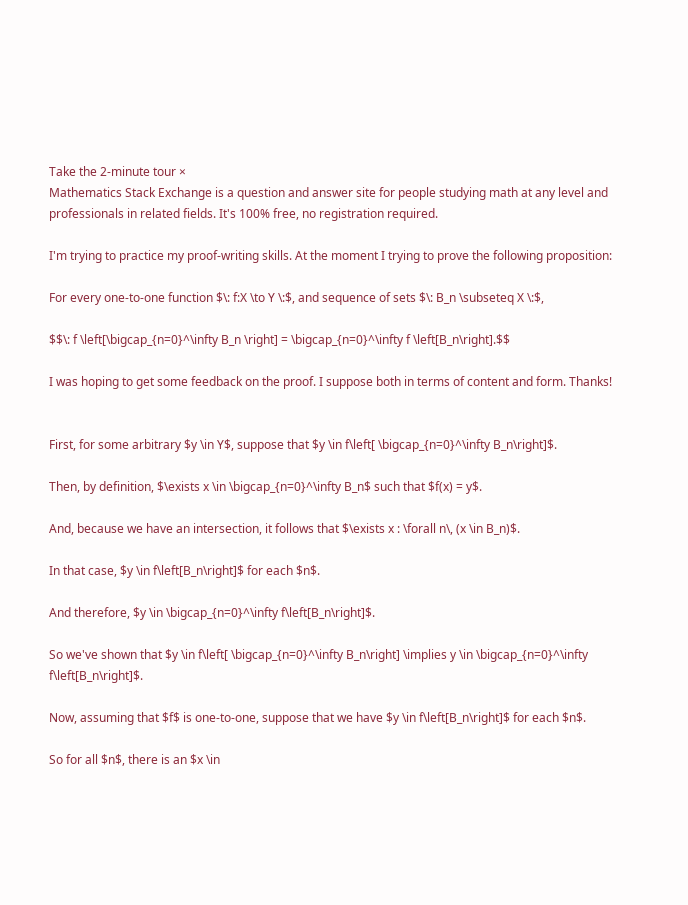Take the 2-minute tour ×
Mathematics Stack Exchange is a question and answer site for people studying math at any level and professionals in related fields. It's 100% free, no registration required.

I'm trying to practice my proof-writing skills. At the moment I trying to prove the following proposition:

For every one-to-one function $\: f:X \to Y \:$, and sequence of sets $\: B_n \subseteq X \:$,

$$\: f \left[\bigcap_{n=0}^\infty B_n \right] = \bigcap_{n=0}^\infty f \left[B_n\right].$$

I was hoping to get some feedback on the proof. I suppose both in terms of content and form. Thanks!


First, for some arbitrary $y \in Y$, suppose that $y \in f\left[ \bigcap_{n=0}^\infty B_n\right]$.

Then, by definition, $\exists x \in \bigcap_{n=0}^\infty B_n$ such that $f(x) = y$.

And, because we have an intersection, it follows that $\exists x : \forall n\, (x \in B_n)$.

In that case, $y \in f\left[B_n\right]$ for each $n$.

And therefore, $y \in \bigcap_{n=0}^\infty f\left[B_n\right]$.

So we've shown that $y \in f\left[ \bigcap_{n=0}^\infty B_n\right] \implies y \in \bigcap_{n=0}^\infty f\left[B_n\right]$.

Now, assuming that $f$ is one-to-one, suppose that we have $y \in f\left[B_n\right]$ for each $n$.

So for all $n$, there is an $x \in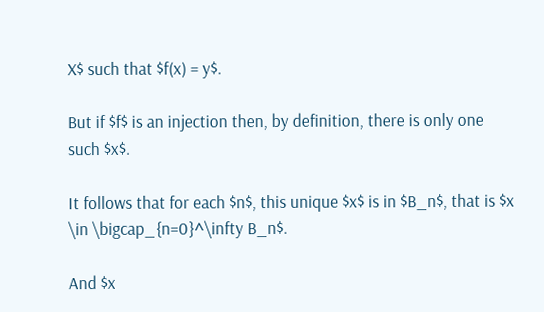X$ such that $f(x) = y$.

But if $f$ is an injection then, by definition, there is only one such $x$.

It follows that for each $n$, this unique $x$ is in $B_n$, that is $x \in \bigcap_{n=0}^\infty B_n$.

And $x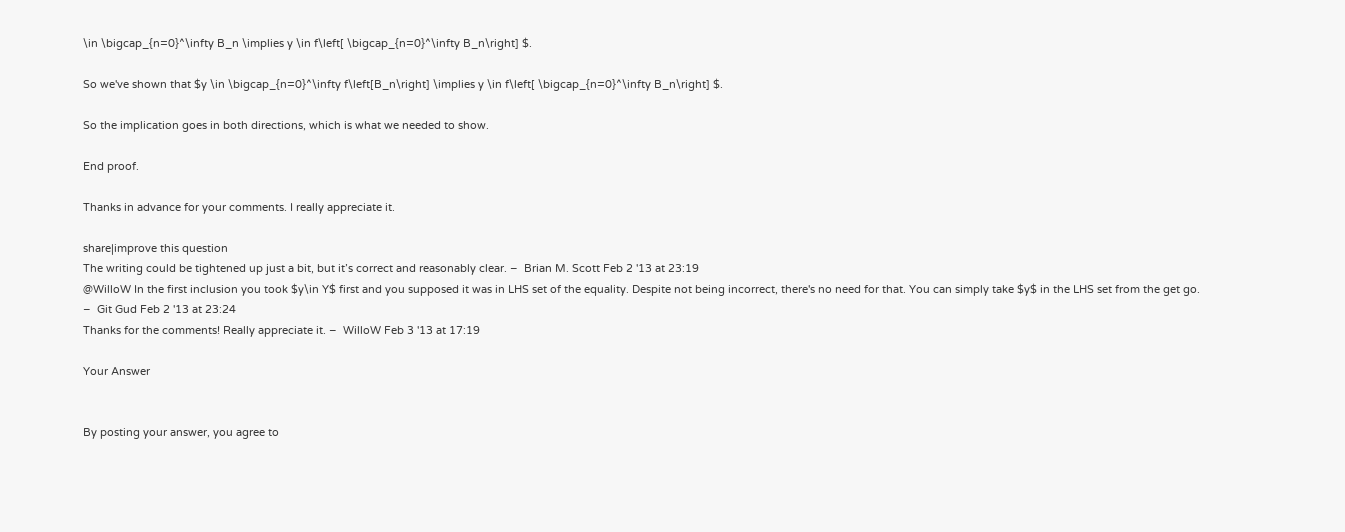\in \bigcap_{n=0}^\infty B_n \implies y \in f\left[ \bigcap_{n=0}^\infty B_n\right] $.

So we've shown that $y \in \bigcap_{n=0}^\infty f\left[B_n\right] \implies y \in f\left[ \bigcap_{n=0}^\infty B_n\right] $.

So the implication goes in both directions, which is what we needed to show.

End proof.

Thanks in advance for your comments. I really appreciate it.

share|improve this question
The writing could be tightened up just a bit, but it’s correct and reasonably clear. –  Brian M. Scott Feb 2 '13 at 23:19
@WilloW In the first inclusion you took $y\in Y$ first and you supposed it was in LHS set of the equality. Despite not being incorrect, there's no need for that. You can simply take $y$ in the LHS set from the get go. –  Git Gud Feb 2 '13 at 23:24
Thanks for the comments! Really appreciate it. –  WilloW Feb 3 '13 at 17:19

Your Answer


By posting your answer, you agree to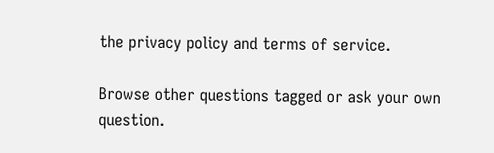the privacy policy and terms of service.

Browse other questions tagged or ask your own question.